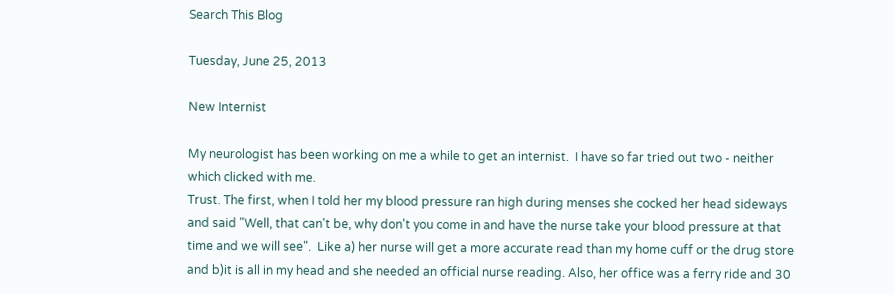Search This Blog

Tuesday, June 25, 2013

New Internist

My neurologist has been working on me a while to get an internist.  I have so far tried out two - neither which clicked with me.
Trust. The first, when I told her my blood pressure ran high during menses she cocked her head sideways and said "Well, that can't be, why don't you come in and have the nurse take your blood pressure at that time and we will see".  Like a) her nurse will get a more accurate read than my home cuff or the drug store and b)it is all in my head and she needed an official nurse reading. Also, her office was a ferry ride and 30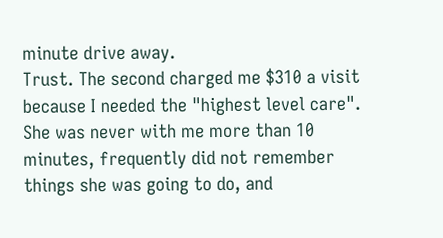minute drive away.
Trust. The second charged me $310 a visit because I needed the "highest level care". She was never with me more than 10 minutes, frequently did not remember things she was going to do, and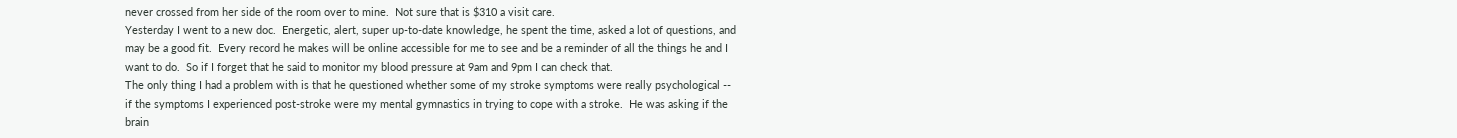never crossed from her side of the room over to mine.  Not sure that is $310 a visit care.
Yesterday I went to a new doc.  Energetic, alert, super up-to-date knowledge, he spent the time, asked a lot of questions, and may be a good fit.  Every record he makes will be online accessible for me to see and be a reminder of all the things he and I want to do.  So if I forget that he said to monitor my blood pressure at 9am and 9pm I can check that.
The only thing I had a problem with is that he questioned whether some of my stroke symptoms were really psychological -- if the symptoms I experienced post-stroke were my mental gymnastics in trying to cope with a stroke.  He was asking if the brain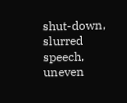shut-down, slurred speech, uneven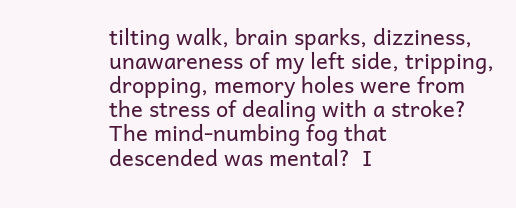tilting walk, brain sparks, dizziness, unawareness of my left side, tripping, dropping, memory holes were from the stress of dealing with a stroke?  The mind-numbing fog that descended was mental?  I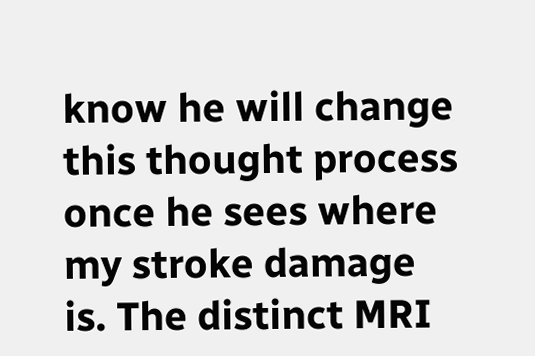know he will change this thought process once he sees where my stroke damage is. The distinct MRI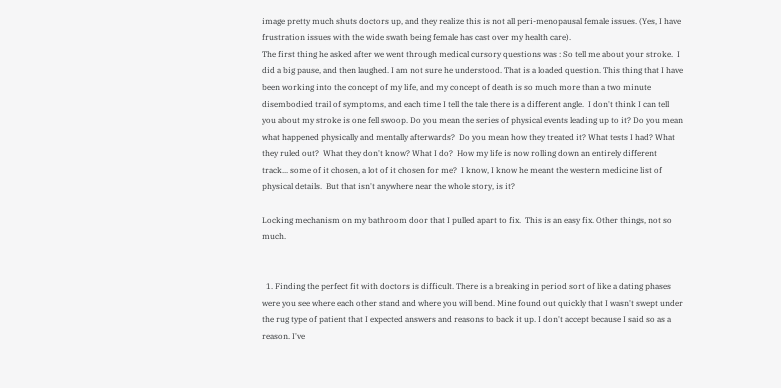image pretty much shuts doctors up, and they realize this is not all peri-menopausal female issues. (Yes, I have frustration issues with the wide swath being female has cast over my health care).
The first thing he asked after we went through medical cursory questions was : So tell me about your stroke.  I did a big pause, and then laughed. I am not sure he understood. That is a loaded question. This thing that I have been working into the concept of my life, and my concept of death is so much more than a two minute disembodied trail of symptoms, and each time I tell the tale there is a different angle.  I don't think I can tell you about my stroke is one fell swoop. Do you mean the series of physical events leading up to it? Do you mean what happened physically and mentally afterwards?  Do you mean how they treated it? What tests I had? What they ruled out?  What they don't know? What I do?  How my life is now rolling down an entirely different track... some of it chosen, a lot of it chosen for me?  I know, I know he meant the western medicine list of physical details.  But that isn't anywhere near the whole story, is it?

Locking mechanism on my bathroom door that I pulled apart to fix.  This is an easy fix. Other things, not so much.


  1. Finding the perfect fit with doctors is difficult. There is a breaking in period sort of like a dating phases were you see where each other stand and where you will bend. Mine found out quickly that I wasn't swept under the rug type of patient that I expected answers and reasons to back it up. I don't accept because I said so as a reason. I've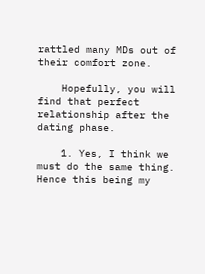rattled many MDs out of their comfort zone.

    Hopefully, you will find that perfect relationship after the dating phase.

    1. Yes, I think we must do the same thing. Hence this being my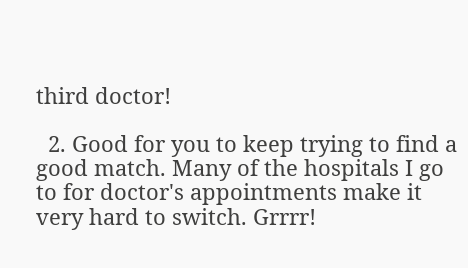third doctor!

  2. Good for you to keep trying to find a good match. Many of the hospitals I go to for doctor's appointments make it very hard to switch. Grrrr!